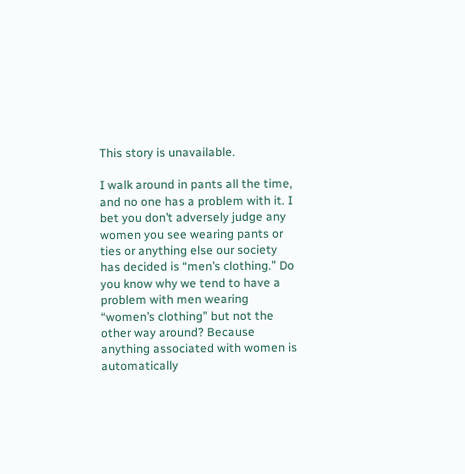This story is unavailable.

I walk around in pants all the time, and no one has a problem with it. I bet you don’t adversely judge any women you see wearing pants or ties or anything else our society has decided is “men’s clothing.” Do you know why we tend to have a problem with men wearing “women’s clothing” but not the other way around? Because anything associated with women is automatically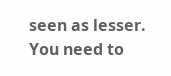seen as lesser. You need to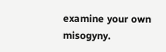examine your own misogyny.